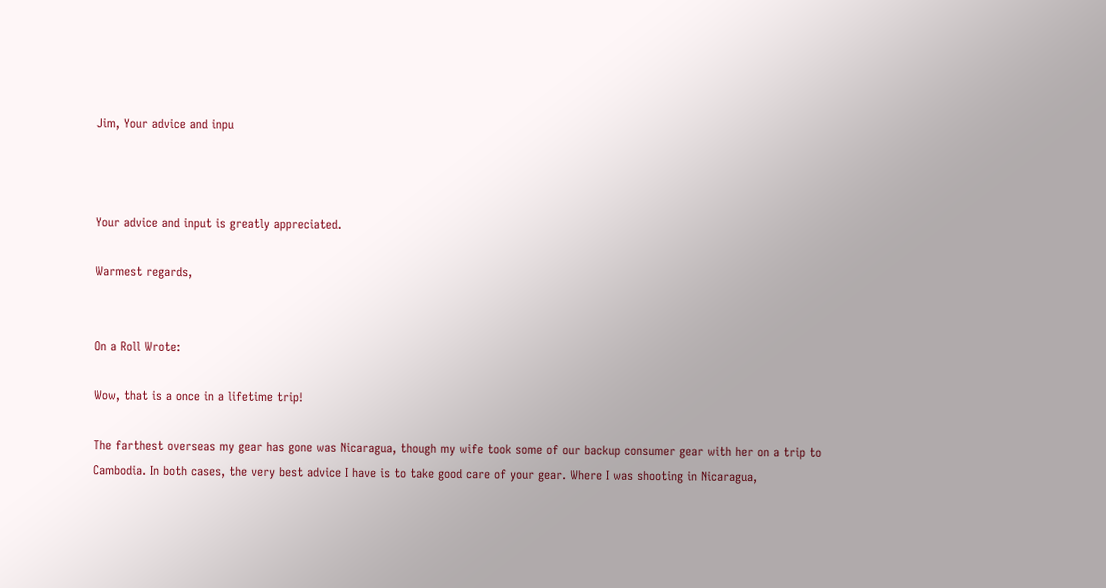Jim, Your advice and inpu



Your advice and input is greatly appreciated.

Warmest regards,


On a Roll Wrote:

Wow, that is a once in a lifetime trip!

The farthest overseas my gear has gone was Nicaragua, though my wife took some of our backup consumer gear with her on a trip to Cambodia. In both cases, the very best advice I have is to take good care of your gear. Where I was shooting in Nicaragua,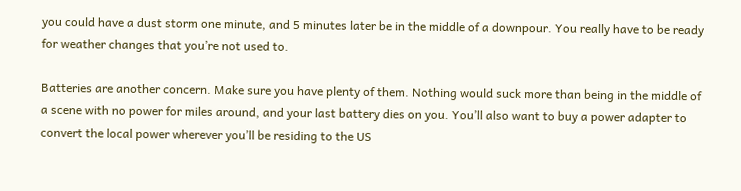you could have a dust storm one minute, and 5 minutes later be in the middle of a downpour. You really have to be ready for weather changes that you’re not used to.

Batteries are another concern. Make sure you have plenty of them. Nothing would suck more than being in the middle of a scene with no power for miles around, and your last battery dies on you. You’ll also want to buy a power adapter to convert the local power wherever you’ll be residing to the US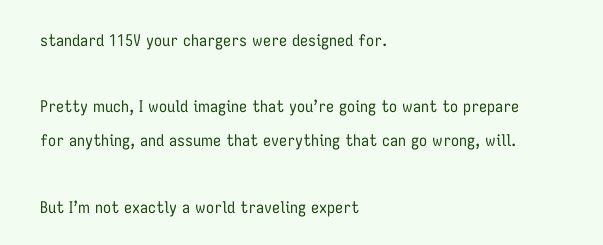standard 115V your chargers were designed for.

Pretty much, I would imagine that you’re going to want to prepare for anything, and assume that everything that can go wrong, will.

But I’m not exactly a world traveling expert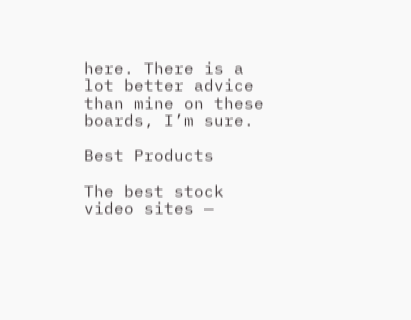here. There is a lot better advice than mine on these boards, I’m sure.

Best Products

The best stock video sites —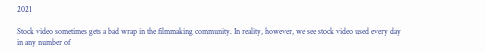2021

Stock video sometimes gets a bad wrap in the filmmaking community. In reality, however, we see stock video used every day in any number of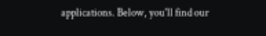applications. Below, you'll find our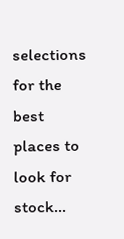selections for the best places to look for stock...